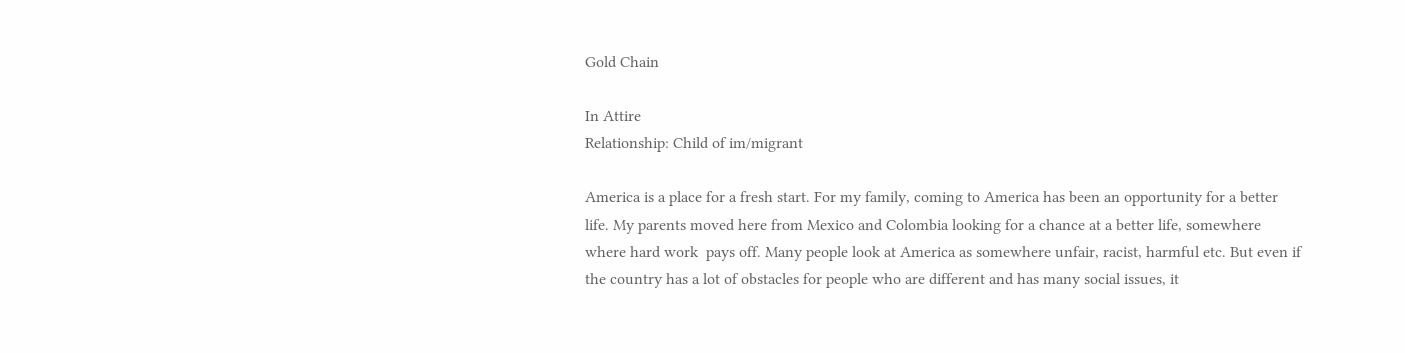Gold Chain

In Attire
Relationship: Child of im/migrant

America is a place for a fresh start. For my family, coming to America has been an opportunity for a better life. My parents moved here from Mexico and Colombia looking for a chance at a better life, somewhere where hard work  pays off. Many people look at America as somewhere unfair, racist, harmful etc. But even if the country has a lot of obstacles for people who are different and has many social issues, it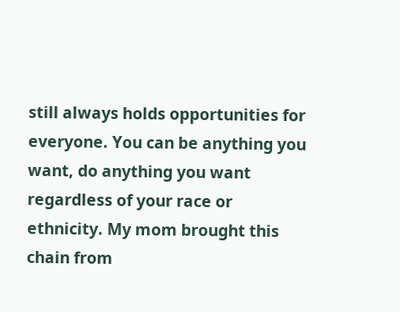still always holds opportunities for everyone. You can be anything you want, do anything you want regardless of your race or ethnicity. My mom brought this chain from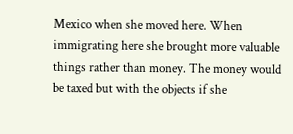Mexico when she moved here. When immigrating here she brought more valuable things rather than money. The money would be taxed but with the objects if she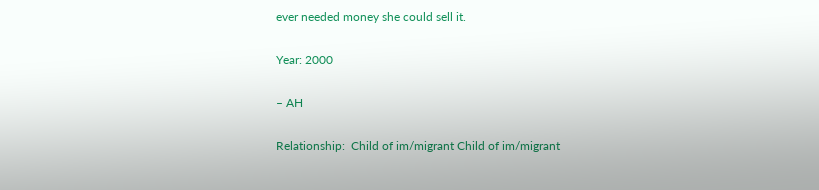ever needed money she could sell it.

Year: 2000

– AH

Relationship:  Child of im/migrant Child of im/migrant